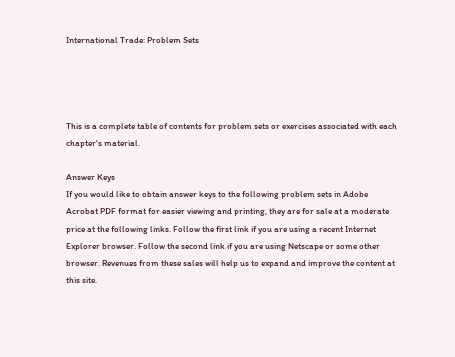International Trade: Problem Sets




This is a complete table of contents for problem sets or exercises associated with each chapter's material.

Answer Keys
If you would like to obtain answer keys to the following problem sets in Adobe Acrobat PDF format for easier viewing and printing, they are for sale at a moderate price at the following links. Follow the first link if you are using a recent Internet Explorer browser. Follow the second link if you are using Netscape or some other browser. Revenues from these sales will help us to expand and improve the content at this site.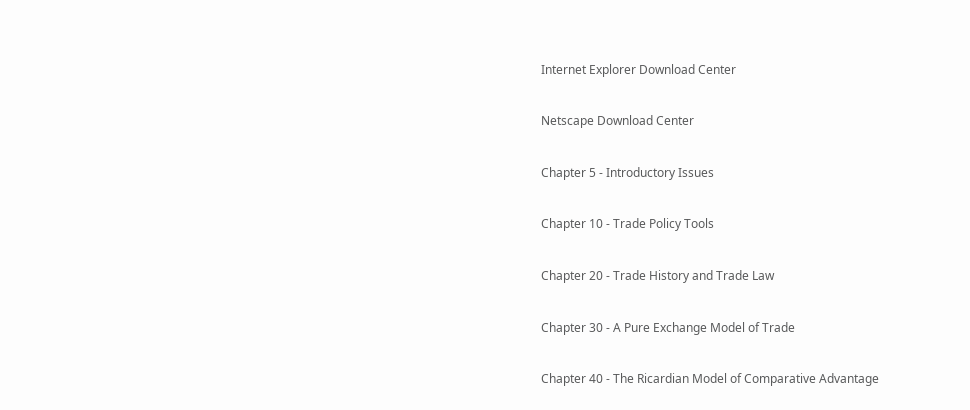Internet Explorer Download Center

Netscape Download Center

Chapter 5 - Introductory Issues

Chapter 10 - Trade Policy Tools

Chapter 20 - Trade History and Trade Law

Chapter 30 - A Pure Exchange Model of Trade

Chapter 40 - The Ricardian Model of Comparative Advantage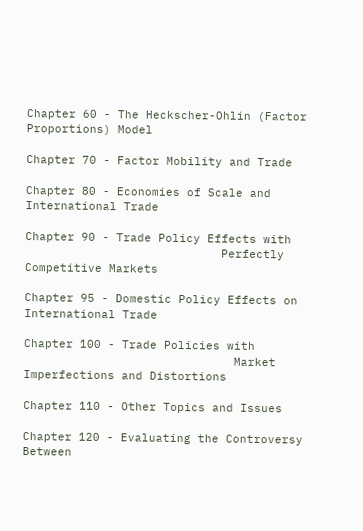Chapter 60 - The Heckscher-Ohlin (Factor Proportions) Model

Chapter 70 - Factor Mobility and Trade

Chapter 80 - Economies of Scale and International Trade

Chapter 90 - Trade Policy Effects with
                            Perfectly Competitive Markets

Chapter 95 - Domestic Policy Effects on International Trade

Chapter 100 - Trade Policies with
                              Market Imperfections and Distortions

Chapter 110 - Other Topics and Issues

Chapter 120 - Evaluating the Controversy Between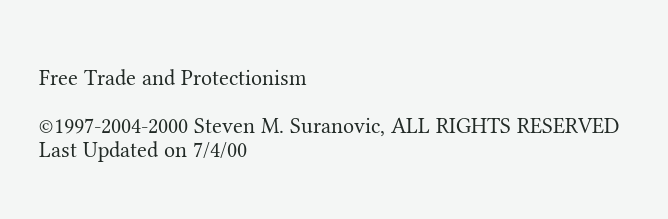Free Trade and Protectionism

©1997-2004-2000 Steven M. Suranovic, ALL RIGHTS RESERVED
Last Updated on 7/4/00